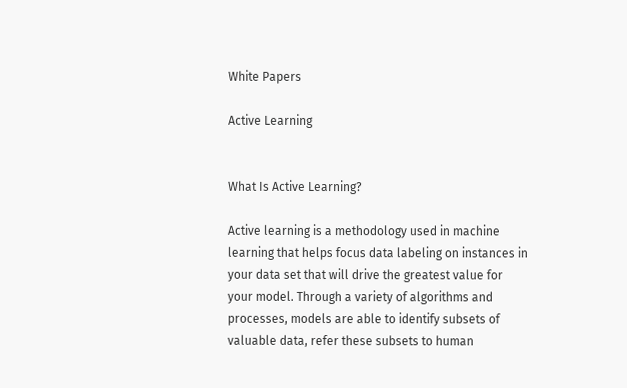White Papers

Active Learning


What Is Active Learning?

Active learning is a methodology used in machine learning that helps focus data labeling on instances in your data set that will drive the greatest value for your model. Through a variety of algorithms and processes, models are able to identify subsets of valuable data, refer these subsets to human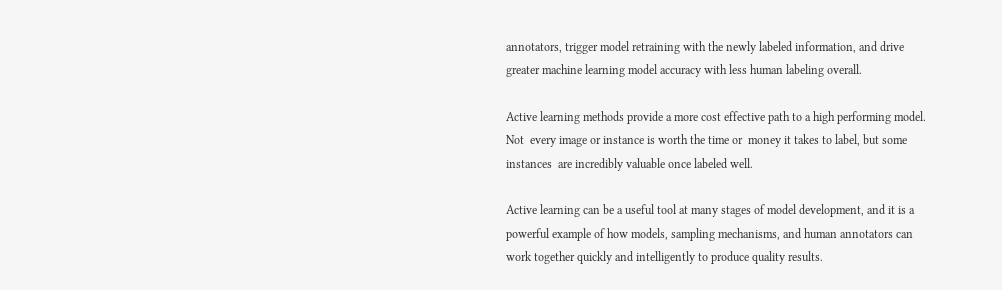annotators, trigger model retraining with the newly labeled information, and drive greater machine learning model accuracy with less human labeling overall.

Active learning methods provide a more cost effective path to a high performing model. Not  every image or instance is worth the time or  money it takes to label, but some instances  are incredibly valuable once labeled well.

Active learning can be a useful tool at many stages of model development, and it is a powerful example of how models, sampling mechanisms, and human annotators can work together quickly and intelligently to produce quality results.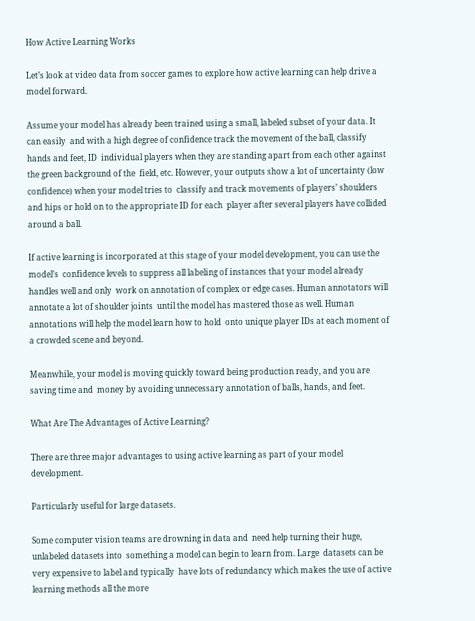How Active Learning Works

Let’s look at video data from soccer games to explore how active learning can help drive a  model forward.

Assume your model has already been trained using a small, labeled subset of your data. It can easily  and with a high degree of confidence track the movement of the ball, classify hands and feet, ID  individual players when they are standing apart from each other against the green background of the  field, etc. However, your outputs show a lot of uncertainty (low confidence) when your model tries to  classify and track movements of players’ shoulders and hips or hold on to the appropriate ID for each  player after several players have collided around a ball.

If active learning is incorporated at this stage of your model development, you can use the model’s  confidence levels to suppress all labeling of instances that your model already handles well and only  work on annotation of complex or edge cases. Human annotators will annotate a lot of shoulder joints  until the model has mastered those as well. Human annotations will help the model learn how to hold  onto unique player IDs at each moment of a crowded scene and beyond.

Meanwhile, your model is moving quickly toward being production ready, and you are saving time and  money by avoiding unnecessary annotation of balls, hands, and feet.

What Are The Advantages of Active Learning?

There are three major advantages to using active learning as part of your model development.

Particularly useful for large datasets.

Some computer vision teams are drowning in data and  need help turning their huge, unlabeled datasets into  something a model can begin to learn from. Large  datasets can be very expensive to label and typically  have lots of redundancy which makes the use of active  learning methods all the more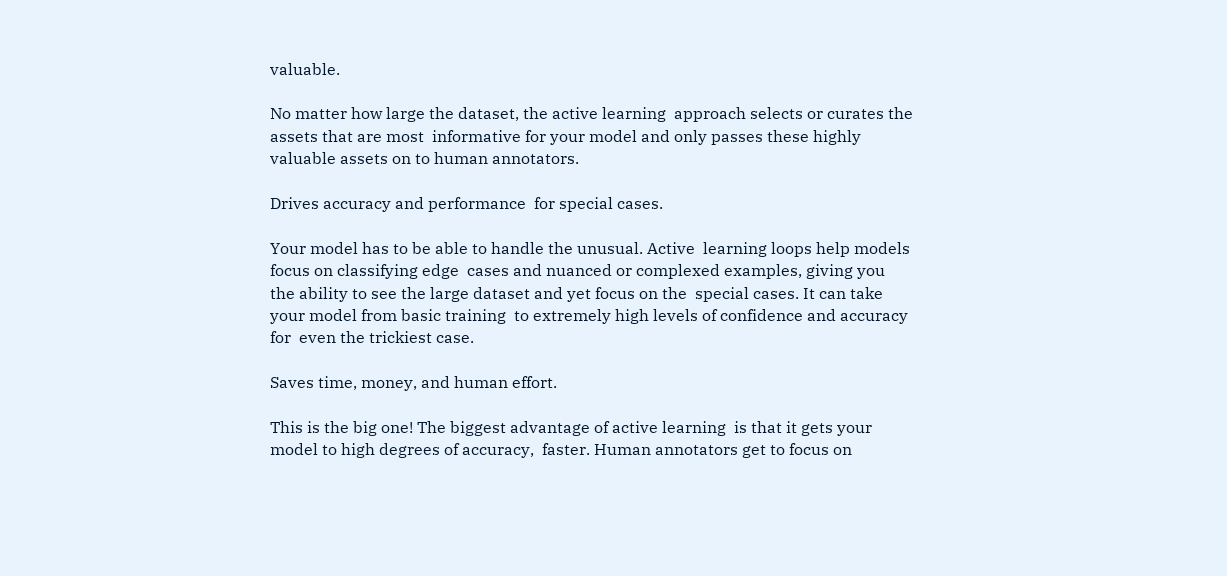valuable.

No matter how large the dataset, the active learning  approach selects or curates the assets that are most  informative for your model and only passes these highly  valuable assets on to human annotators.

Drives accuracy and performance  for special cases.

Your model has to be able to handle the unusual. Active  learning loops help models focus on classifying edge  cases and nuanced or complexed examples, giving you  the ability to see the large dataset and yet focus on the  special cases. It can take your model from basic training  to extremely high levels of confidence and accuracy for  even the trickiest case.

Saves time, money, and human effort.

This is the big one! The biggest advantage of active learning  is that it gets your model to high degrees of accuracy,  faster. Human annotators get to focus on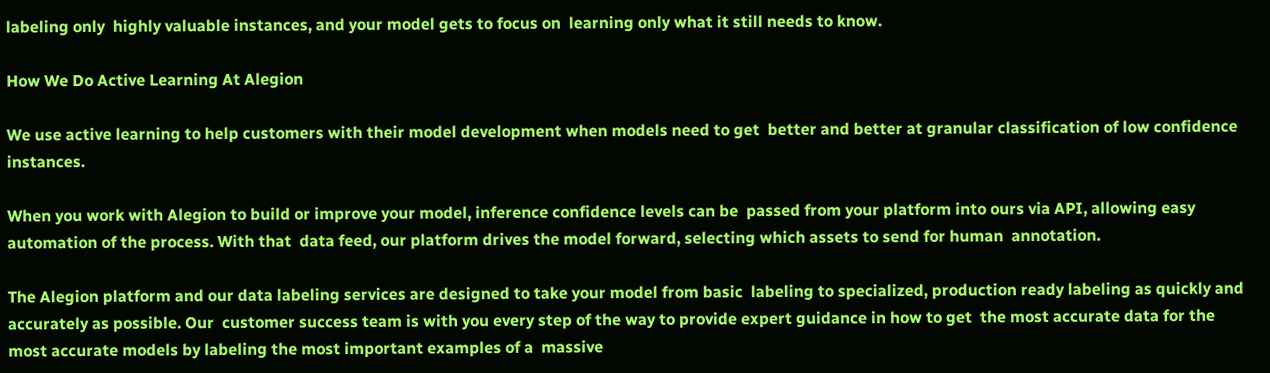labeling only  highly valuable instances, and your model gets to focus on  learning only what it still needs to know.

How We Do Active Learning At Alegion

We use active learning to help customers with their model development when models need to get  better and better at granular classification of low confidence instances.

When you work with Alegion to build or improve your model, inference confidence levels can be  passed from your platform into ours via API, allowing easy automation of the process. With that  data feed, our platform drives the model forward, selecting which assets to send for human  annotation.

The Alegion platform and our data labeling services are designed to take your model from basic  labeling to specialized, production ready labeling as quickly and accurately as possible. Our  customer success team is with you every step of the way to provide expert guidance in how to get  the most accurate data for the most accurate models by labeling the most important examples of a  massive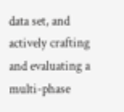data set, and actively crafting and evaluating a multi-phase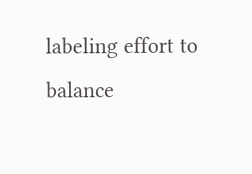labeling effort to balance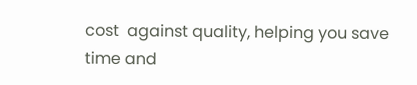cost  against quality, helping you save time and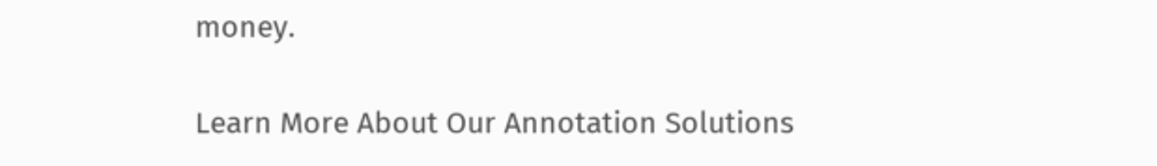money.

Learn More About Our Annotation Solutions